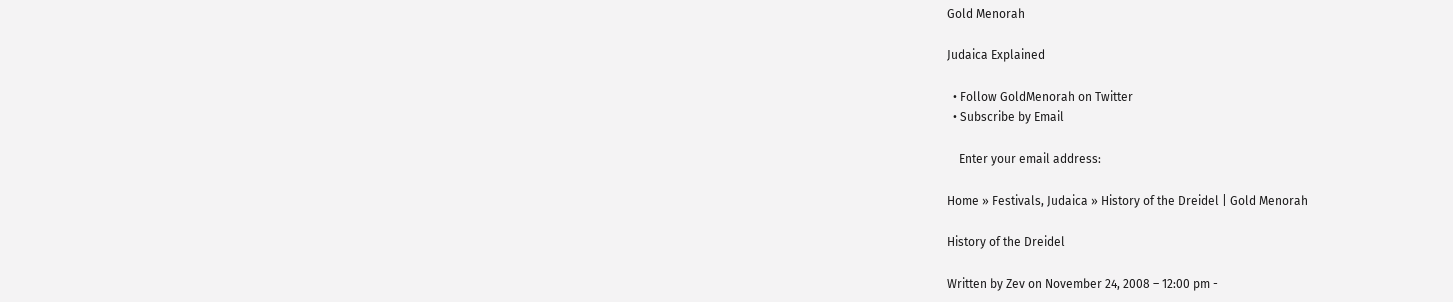Gold Menorah

Judaica Explained

  • Follow GoldMenorah on Twitter
  • Subscribe by Email

    Enter your email address:

Home » Festivals, Judaica » History of the Dreidel | Gold Menorah

History of the Dreidel

Written by Zev on November 24, 2008 – 12:00 pm -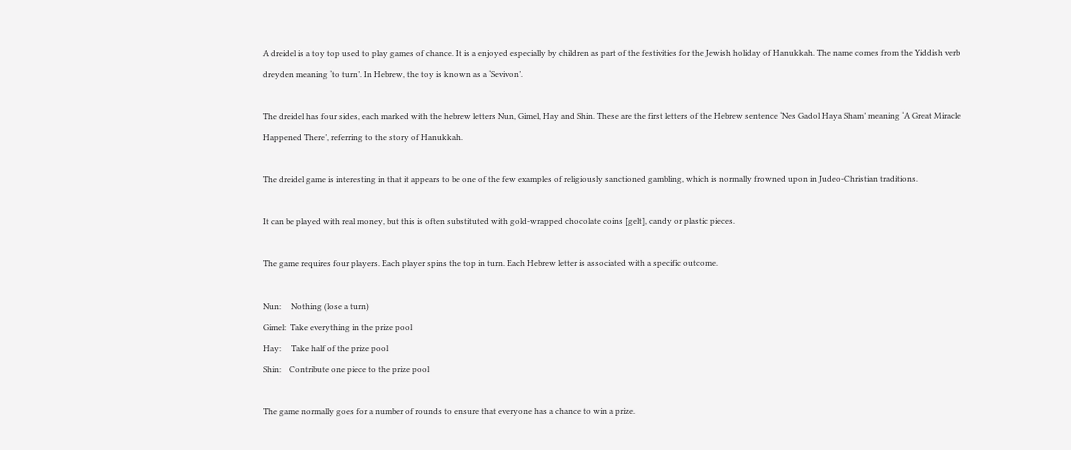A dreidel is a toy top used to play games of chance. It is a enjoyed especially by children as part of the festivities for the Jewish holiday of Hanukkah. The name comes from the Yiddish verb dreyden meaning ‘to turn’. In Hebrew, the toy is known as a ‘Sevivon’.

The dreidel has four sides, each marked with the hebrew letters Nun, Gimel, Hay and Shin. These are the first letters of the Hebrew sentence ‘Nes Gadol Haya Sham’ meaning ‘A Great Miracle Happened There’, referring to the story of Hanukkah.

The dreidel game is interesting in that it appears to be one of the few examples of religiously sanctioned gambling, which is normally frowned upon in Judeo-Christian traditions.

It can be played with real money, but this is often substituted with gold-wrapped chocolate coins [gelt], candy or plastic pieces.

The game requires four players. Each player spins the top in turn. Each Hebrew letter is associated with a specific outcome.

Nun:     Nothing (lose a turn)
Gimel:  Take everything in the prize pool
Hay:     Take half of the prize pool
Shin:    Contribute one piece to the prize pool

The game normally goes for a number of rounds to ensure that everyone has a chance to win a prize.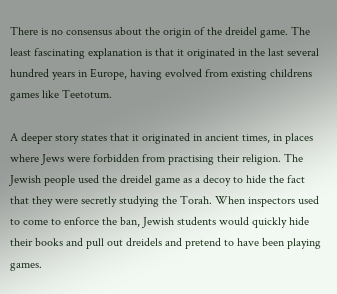There is no consensus about the origin of the dreidel game. The least fascinating explanation is that it originated in the last several hundred years in Europe, having evolved from existing childrens games like Teetotum.

A deeper story states that it originated in ancient times, in places where Jews were forbidden from practising their religion. The Jewish people used the dreidel game as a decoy to hide the fact that they were secretly studying the Torah. When inspectors used to come to enforce the ban, Jewish students would quickly hide their books and pull out dreidels and pretend to have been playing games.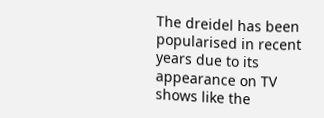The dreidel has been popularised in recent years due to its appearance on TV shows like the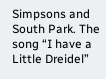Simpsons and South Park. The song “I have a Little Dreidel”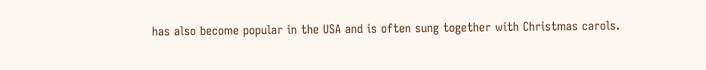has also become popular in the USA and is often sung together with Christmas carols.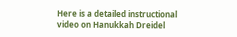Here is a detailed instructional video on Hanukkah Dreidel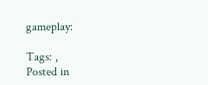gameplay:

Tags: ,
Posted in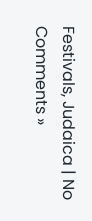Festivals, Judaica | No Comments »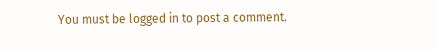You must be logged in to post a comment.